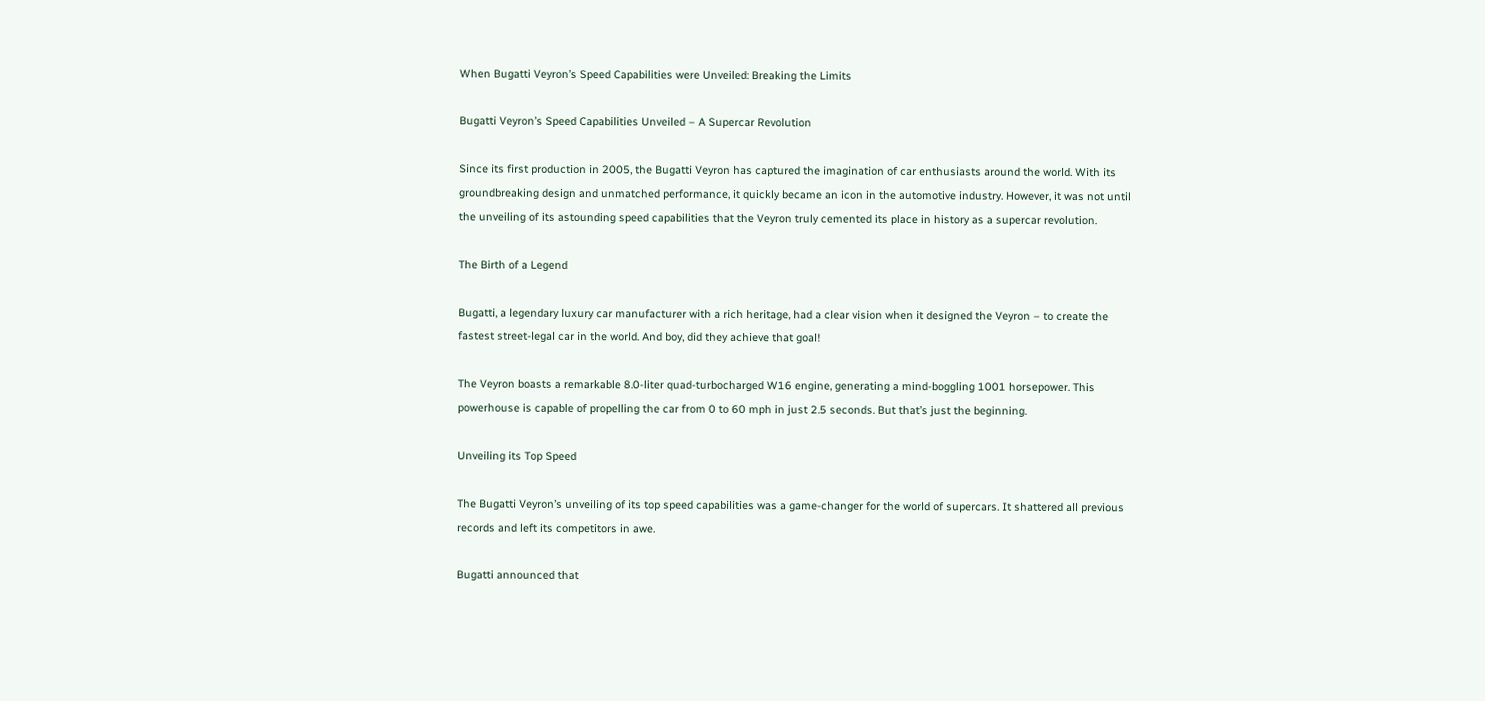When Bugatti Veyron’s Speed Capabilities were Unveiled: Breaking the Limits

Bugatti Veyron’s Speed Capabilities Unveiled – A Supercar Revolution

Since its first production in 2005, the Bugatti Veyron has captured the imagination of car enthusiasts around the world. With its groundbreaking design and unmatched performance, it quickly became an icon in the automotive industry. However, it was not until the unveiling of its astounding speed capabilities that the Veyron truly cemented its place in history as a supercar revolution.

The Birth of a Legend

Bugatti, a legendary luxury car manufacturer with a rich heritage, had a clear vision when it designed the Veyron – to create the fastest street-legal car in the world. And boy, did they achieve that goal!

The Veyron boasts a remarkable 8.0-liter quad-turbocharged W16 engine, generating a mind-boggling 1001 horsepower. This powerhouse is capable of propelling the car from 0 to 60 mph in just 2.5 seconds. But that’s just the beginning.

Unveiling its Top Speed

The Bugatti Veyron’s unveiling of its top speed capabilities was a game-changer for the world of supercars. It shattered all previous records and left its competitors in awe.

Bugatti announced that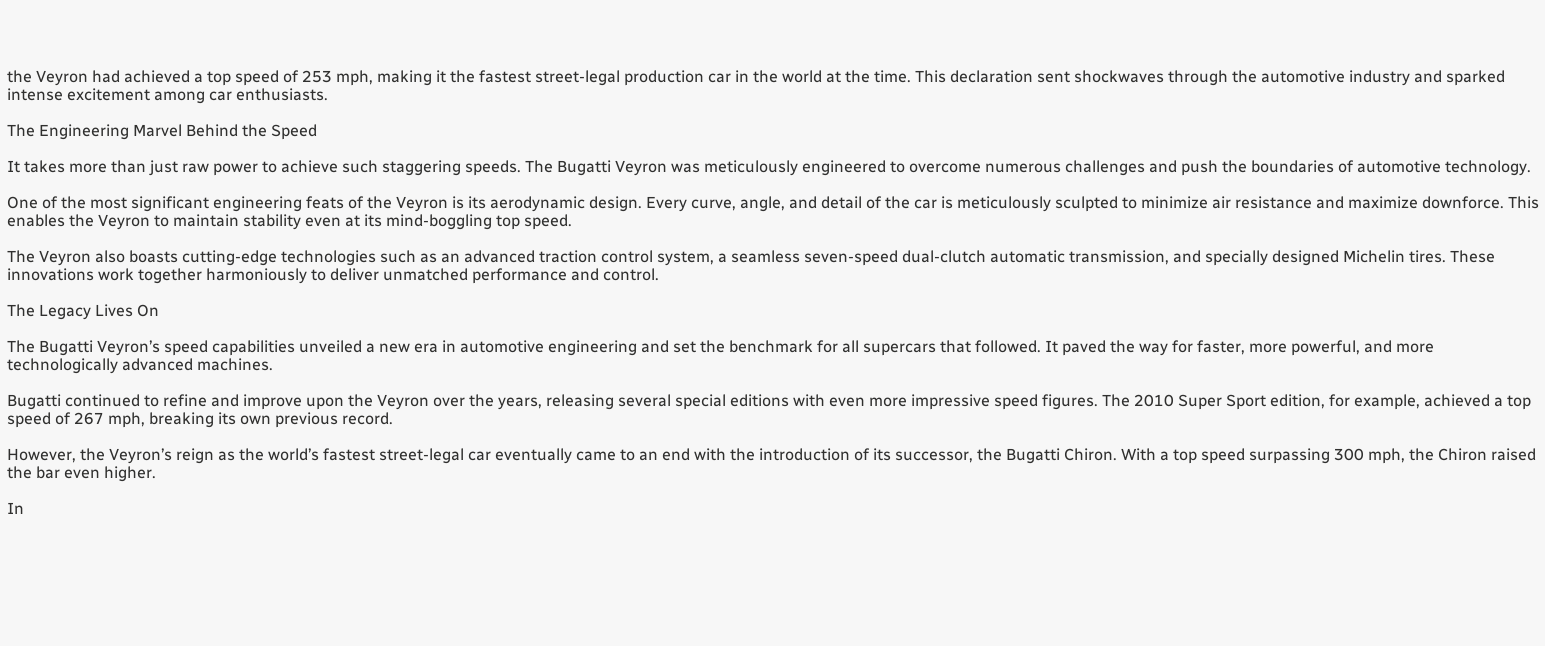the Veyron had achieved a top speed of 253 mph, making it the fastest street-legal production car in the world at the time. This declaration sent shockwaves through the automotive industry and sparked intense excitement among car enthusiasts.

The Engineering Marvel Behind the Speed

It takes more than just raw power to achieve such staggering speeds. The Bugatti Veyron was meticulously engineered to overcome numerous challenges and push the boundaries of automotive technology.

One of the most significant engineering feats of the Veyron is its aerodynamic design. Every curve, angle, and detail of the car is meticulously sculpted to minimize air resistance and maximize downforce. This enables the Veyron to maintain stability even at its mind-boggling top speed.

The Veyron also boasts cutting-edge technologies such as an advanced traction control system, a seamless seven-speed dual-clutch automatic transmission, and specially designed Michelin tires. These innovations work together harmoniously to deliver unmatched performance and control.

The Legacy Lives On

The Bugatti Veyron’s speed capabilities unveiled a new era in automotive engineering and set the benchmark for all supercars that followed. It paved the way for faster, more powerful, and more technologically advanced machines.

Bugatti continued to refine and improve upon the Veyron over the years, releasing several special editions with even more impressive speed figures. The 2010 Super Sport edition, for example, achieved a top speed of 267 mph, breaking its own previous record.

However, the Veyron’s reign as the world’s fastest street-legal car eventually came to an end with the introduction of its successor, the Bugatti Chiron. With a top speed surpassing 300 mph, the Chiron raised the bar even higher.

In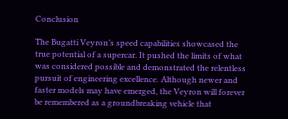Conclusion

The Bugatti Veyron’s speed capabilities showcased the true potential of a supercar. It pushed the limits of what was considered possible and demonstrated the relentless pursuit of engineering excellence. Although newer and faster models may have emerged, the Veyron will forever be remembered as a groundbreaking vehicle that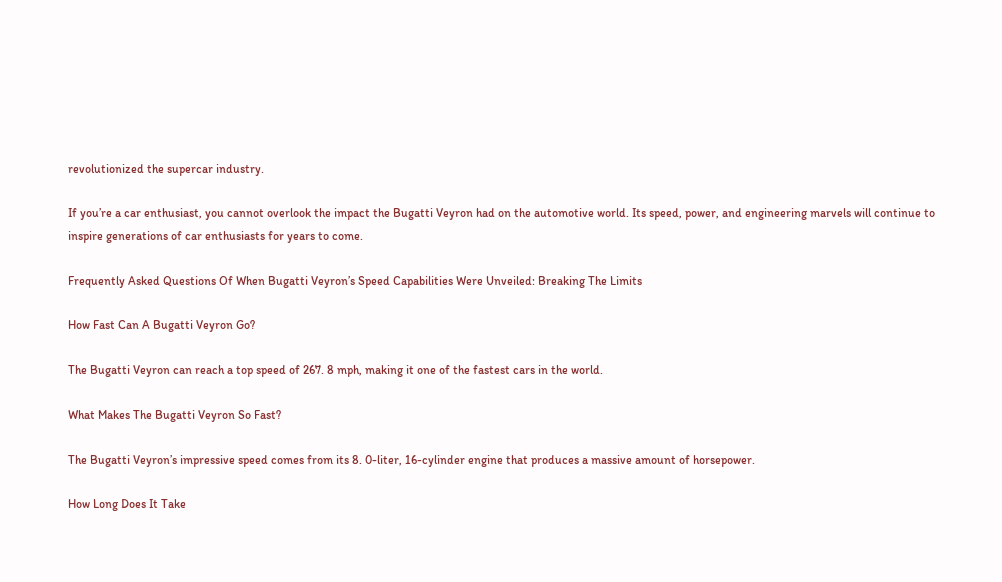revolutionized the supercar industry.

If you’re a car enthusiast, you cannot overlook the impact the Bugatti Veyron had on the automotive world. Its speed, power, and engineering marvels will continue to inspire generations of car enthusiasts for years to come.

Frequently Asked Questions Of When Bugatti Veyron’s Speed Capabilities Were Unveiled: Breaking The Limits

How Fast Can A Bugatti Veyron Go?

The Bugatti Veyron can reach a top speed of 267. 8 mph, making it one of the fastest cars in the world.

What Makes The Bugatti Veyron So Fast?

The Bugatti Veyron’s impressive speed comes from its 8. 0-liter, 16-cylinder engine that produces a massive amount of horsepower.

How Long Does It Take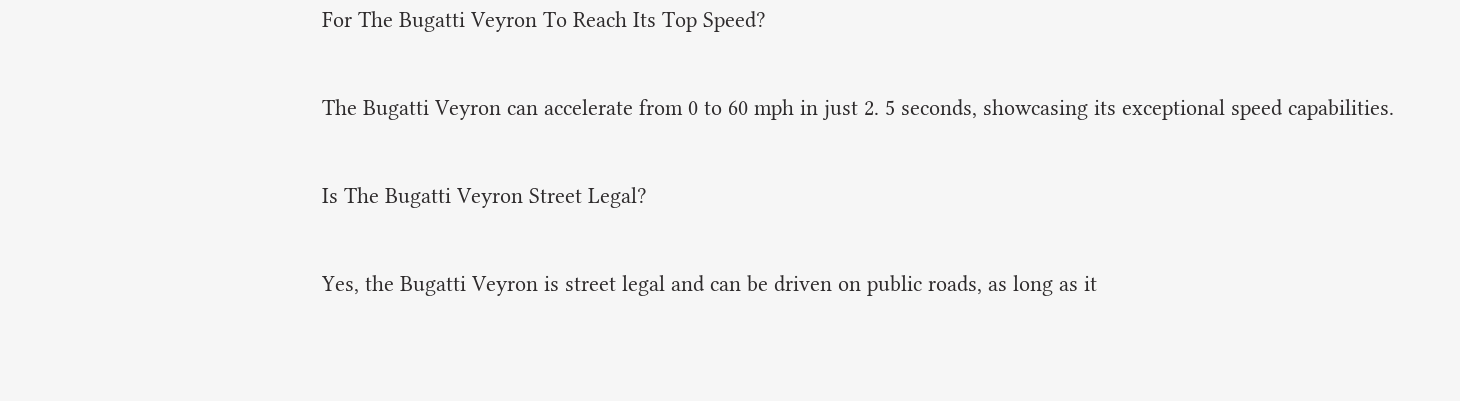For The Bugatti Veyron To Reach Its Top Speed?

The Bugatti Veyron can accelerate from 0 to 60 mph in just 2. 5 seconds, showcasing its exceptional speed capabilities.

Is The Bugatti Veyron Street Legal?

Yes, the Bugatti Veyron is street legal and can be driven on public roads, as long as it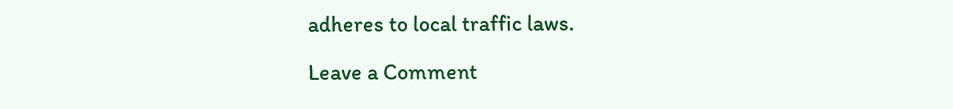adheres to local traffic laws.

Leave a Comment